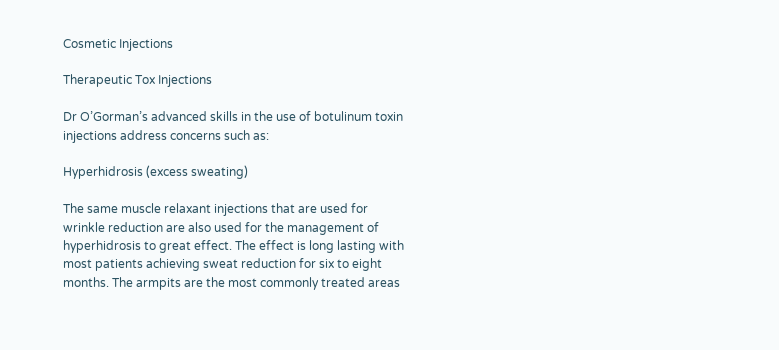Cosmetic Injections

Therapeutic Tox Injections

Dr O’Gorman’s advanced skills in the use of botulinum toxin injections address concerns such as:

Hyperhidrosis (excess sweating)

The same muscle relaxant injections that are used for wrinkle reduction are also used for the management of hyperhidrosis to great effect. The effect is long lasting with most patients achieving sweat reduction for six to eight months. The armpits are the most commonly treated areas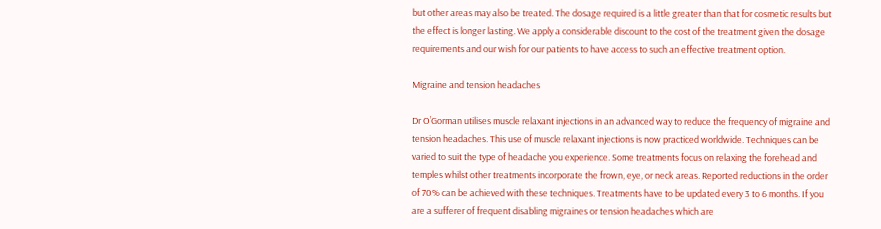but other areas may also be treated. The dosage required is a little greater than that for cosmetic results but the effect is longer lasting. We apply a considerable discount to the cost of the treatment given the dosage requirements and our wish for our patients to have access to such an effective treatment option.

Migraine and tension headaches

Dr O’Gorman utilises muscle relaxant injections in an advanced way to reduce the frequency of migraine and tension headaches. This use of muscle relaxant injections is now practiced worldwide. Techniques can be varied to suit the type of headache you experience. Some treatments focus on relaxing the forehead and temples whilst other treatments incorporate the frown, eye, or neck areas. Reported reductions in the order of 70% can be achieved with these techniques. Treatments have to be updated every 3 to 6 months. If you are a sufferer of frequent disabling migraines or tension headaches which are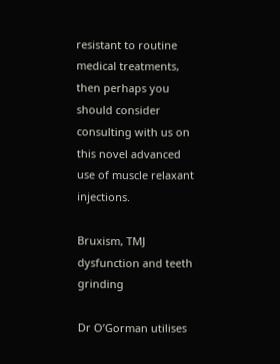resistant to routine medical treatments, then perhaps you should consider consulting with us on this novel advanced use of muscle relaxant injections.

Bruxism, TMJ dysfunction and teeth grinding

Dr O’Gorman utilises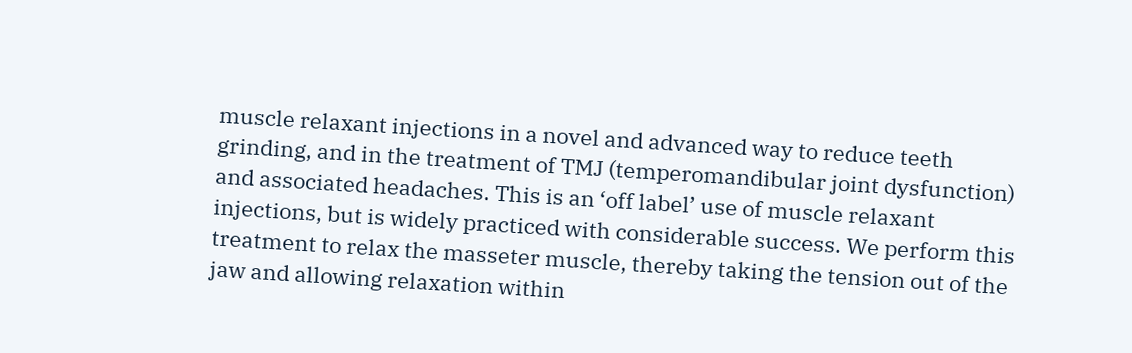muscle relaxant injections in a novel and advanced way to reduce teeth grinding, and in the treatment of TMJ (temperomandibular joint dysfunction) and associated headaches. This is an ‘off label’ use of muscle relaxant injections, but is widely practiced with considerable success. We perform this treatment to relax the masseter muscle, thereby taking the tension out of the jaw and allowing relaxation within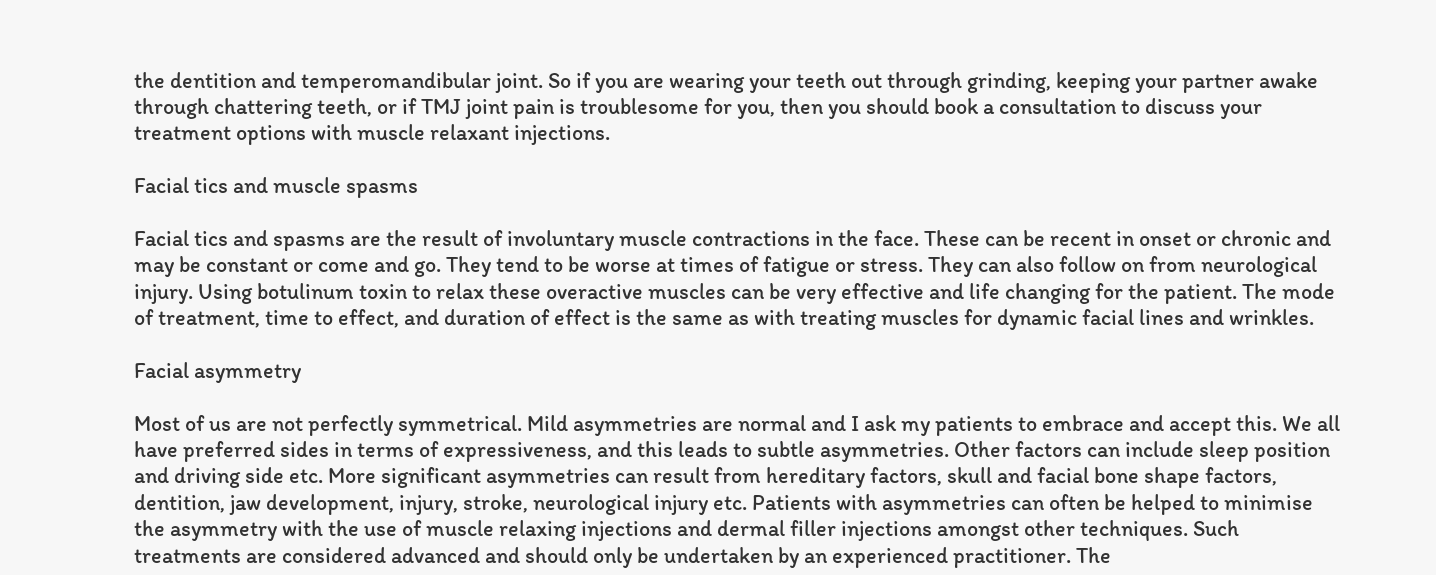the dentition and temperomandibular joint. So if you are wearing your teeth out through grinding, keeping your partner awake through chattering teeth, or if TMJ joint pain is troublesome for you, then you should book a consultation to discuss your treatment options with muscle relaxant injections.

Facial tics and muscle spasms

Facial tics and spasms are the result of involuntary muscle contractions in the face. These can be recent in onset or chronic and may be constant or come and go. They tend to be worse at times of fatigue or stress. They can also follow on from neurological injury. Using botulinum toxin to relax these overactive muscles can be very effective and life changing for the patient. The mode of treatment, time to effect, and duration of effect is the same as with treating muscles for dynamic facial lines and wrinkles.

Facial asymmetry

Most of us are not perfectly symmetrical. Mild asymmetries are normal and I ask my patients to embrace and accept this. We all have preferred sides in terms of expressiveness, and this leads to subtle asymmetries. Other factors can include sleep position and driving side etc. More significant asymmetries can result from hereditary factors, skull and facial bone shape factors, dentition, jaw development, injury, stroke, neurological injury etc. Patients with asymmetries can often be helped to minimise the asymmetry with the use of muscle relaxing injections and dermal filler injections amongst other techniques. Such treatments are considered advanced and should only be undertaken by an experienced practitioner. The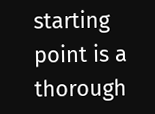starting point is a thorough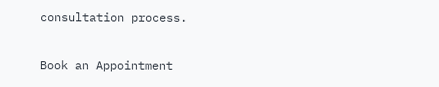consultation process.

Book an Appointment